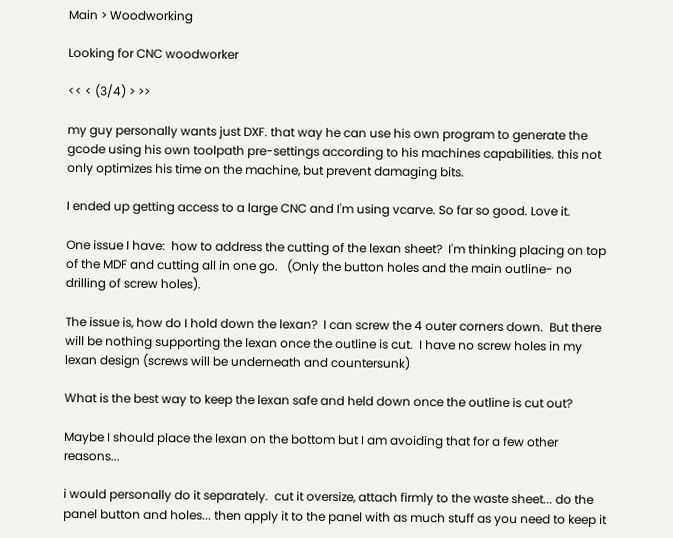Main > Woodworking

Looking for CNC woodworker

<< < (3/4) > >>

my guy personally wants just DXF. that way he can use his own program to generate the gcode using his own toolpath pre-settings according to his machines capabilities. this not only optimizes his time on the machine, but prevent damaging bits.

I ended up getting access to a large CNC and I'm using vcarve. So far so good. Love it.

One issue I have:  how to address the cutting of the lexan sheet?  I'm thinking placing on top of the MDF and cutting all in one go.   (Only the button holes and the main outline- no drilling of screw holes).

The issue is, how do I hold down the lexan?  I can screw the 4 outer corners down.  But there will be nothing supporting the lexan once the outline is cut.  I have no screw holes in my lexan design (screws will be underneath and countersunk)

What is the best way to keep the lexan safe and held down once the outline is cut out?

Maybe I should place the lexan on the bottom but I am avoiding that for a few other reasons...

i would personally do it separately.  cut it oversize, attach firmly to the waste sheet... do the panel button and holes... then apply it to the panel with as much stuff as you need to keep it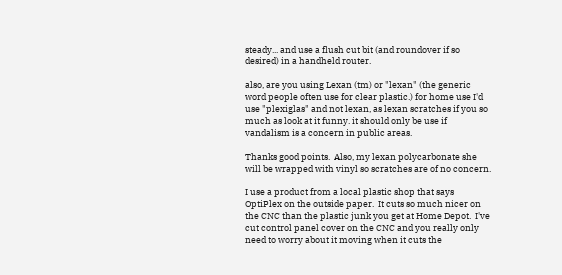steady... and use a flush cut bit (and roundover if so desired) in a handheld router.

also, are you using Lexan (tm) or "lexan" (the generic word people often use for clear plastic.) for home use I'd use "plexiglas" and not lexan, as lexan scratches if you so much as look at it funny. it should only be use if vandalism is a concern in public areas.

Thanks good points.  Also, my lexan polycarbonate she will be wrapped with vinyl so scratches are of no concern.

I use a product from a local plastic shop that says OptiPlex on the outside paper.  It cuts so much nicer on the CNC than the plastic junk you get at Home Depot.  I've cut control panel cover on the CNC and you really only need to worry about it moving when it cuts the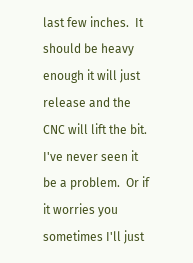last few inches.  It should be heavy enough it will just release and the CNC will lift the bit.  I've never seen it be a problem.  Or if it worries you sometimes I'll just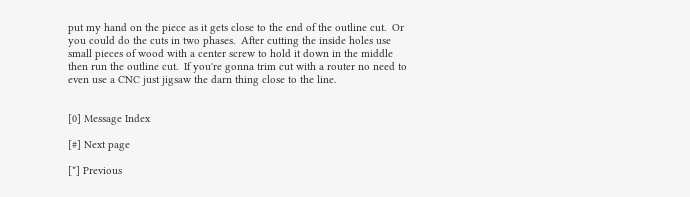put my hand on the piece as it gets close to the end of the outline cut.  Or you could do the cuts in two phases.  After cutting the inside holes use small pieces of wood with a center screw to hold it down in the middle then run the outline cut.  If you're gonna trim cut with a router no need to even use a CNC just jigsaw the darn thing close to the line.


[0] Message Index

[#] Next page

[*] Previous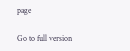page

Go to full version